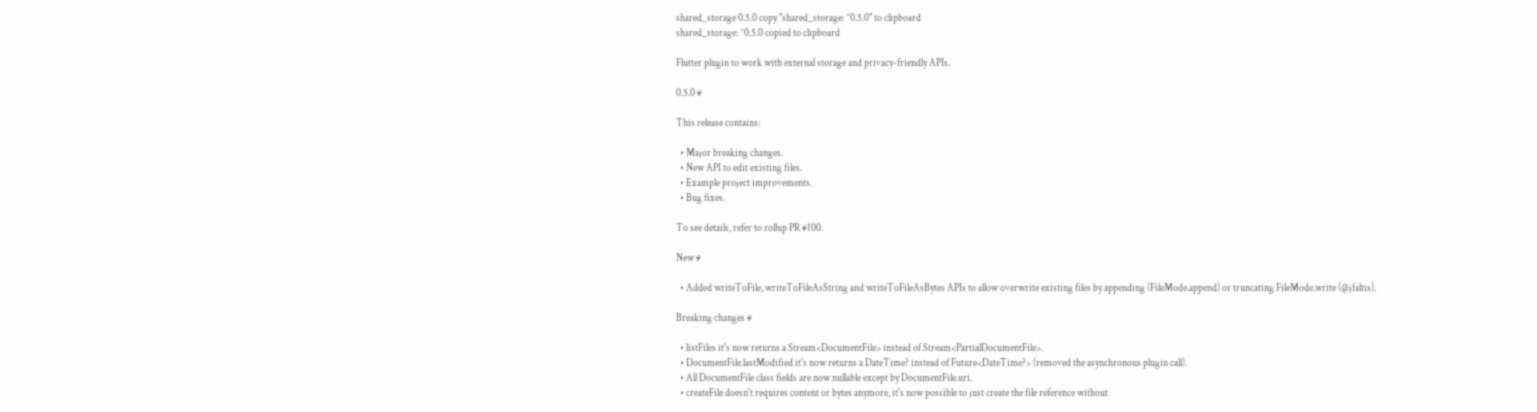shared_storage 0.5.0 copy "shared_storage: ^0.5.0" to clipboard
shared_storage: ^0.5.0 copied to clipboard

Flutter plugin to work with external storage and privacy-friendly APIs.

0.5.0 #

This release contains:

  • Major breaking changes.
  • New API to edit existing files.
  • Example project improvements.
  • Bug fixes.

To see details, refer to rollup PR #100.

New #

  • Added writeToFile, writeToFileAsString and writeToFileAsBytes APIs to allow overwrite existing files by appending (FileMode.append) or truncating FileMode.write (@jfaltis).

Breaking changes #

  • listFiles it's now returns a Stream<DocumentFile> instead of Stream<PartialDocumentFile>.
  • DocumentFile.lastModified it's now returns a DateTime? instead of Future<DateTime?> (removed the asynchronous plugin call).
  • All DocumentFile class fields are now nullable except by DocumentFile.uri.
  • createFile doesn't requires content or bytes anymore, it's now possible to just create the file reference without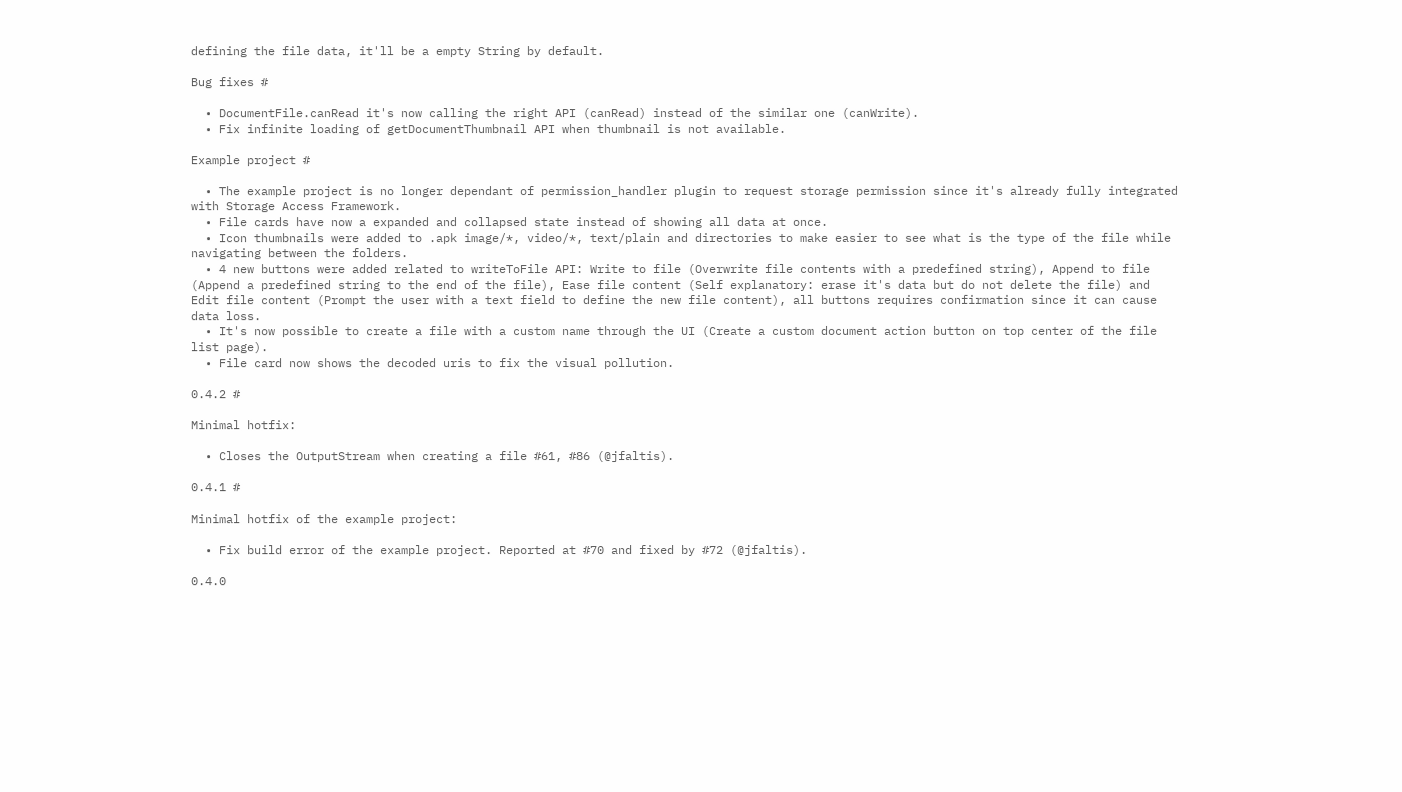defining the file data, it'll be a empty String by default.

Bug fixes #

  • DocumentFile.canRead it's now calling the right API (canRead) instead of the similar one (canWrite).
  • Fix infinite loading of getDocumentThumbnail API when thumbnail is not available.

Example project #

  • The example project is no longer dependant of permission_handler plugin to request storage permission since it's already fully integrated with Storage Access Framework.
  • File cards have now a expanded and collapsed state instead of showing all data at once.
  • Icon thumbnails were added to .apk image/*, video/*, text/plain and directories to make easier to see what is the type of the file while navigating between the folders.
  • 4 new buttons were added related to writeToFile API: Write to file (Overwrite file contents with a predefined string), Append to file (Append a predefined string to the end of the file), Ease file content (Self explanatory: erase it's data but do not delete the file) and Edit file content (Prompt the user with a text field to define the new file content), all buttons requires confirmation since it can cause data loss.
  • It's now possible to create a file with a custom name through the UI (Create a custom document action button on top center of the file list page).
  • File card now shows the decoded uris to fix the visual pollution.

0.4.2 #

Minimal hotfix:

  • Closes the OutputStream when creating a file #61, #86 (@jfaltis).

0.4.1 #

Minimal hotfix of the example project:

  • Fix build error of the example project. Reported at #70 and fixed by #72 (@jfaltis).

0.4.0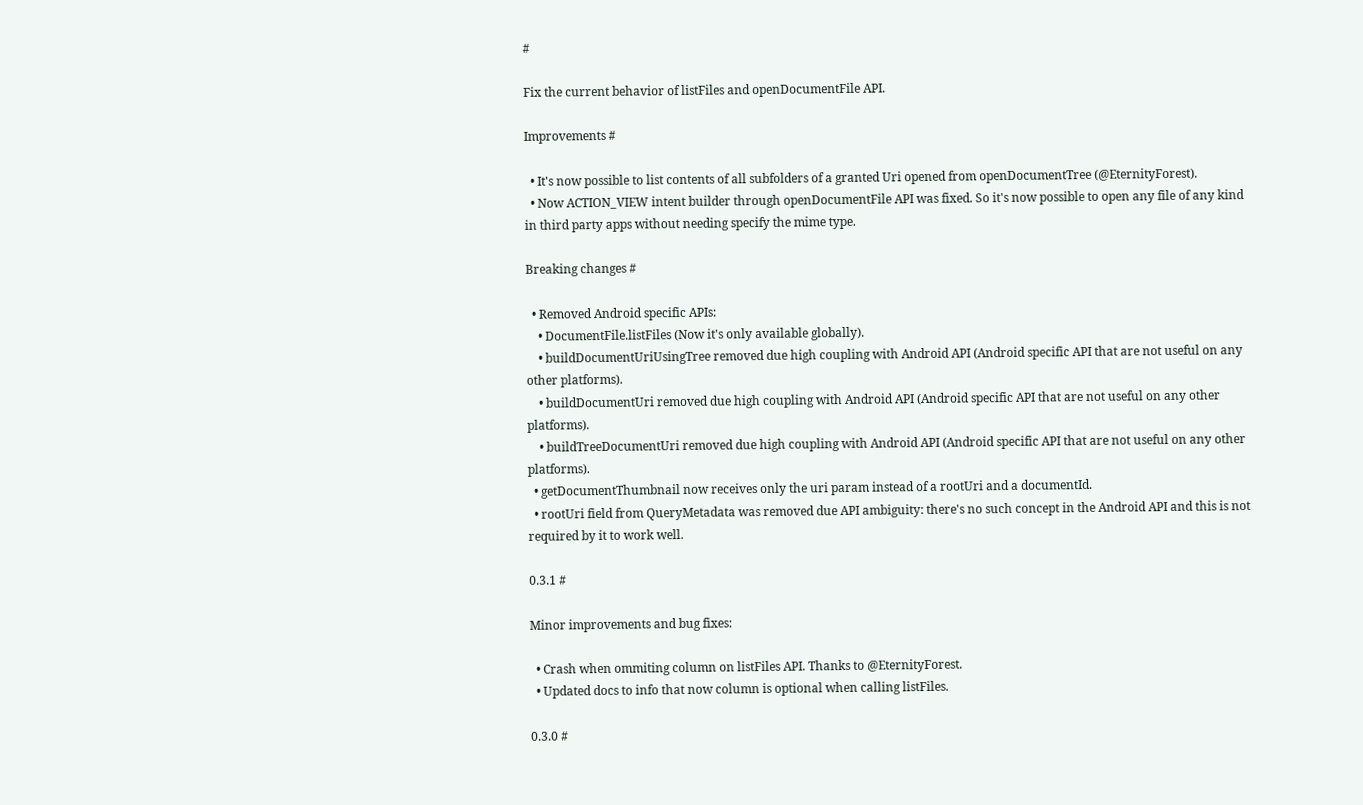#

Fix the current behavior of listFiles and openDocumentFile API.

Improvements #

  • It's now possible to list contents of all subfolders of a granted Uri opened from openDocumentTree (@EternityForest).
  • Now ACTION_VIEW intent builder through openDocumentFile API was fixed. So it's now possible to open any file of any kind in third party apps without needing specify the mime type.

Breaking changes #

  • Removed Android specific APIs:
    • DocumentFile.listFiles (Now it's only available globally).
    • buildDocumentUriUsingTree removed due high coupling with Android API (Android specific API that are not useful on any other platforms).
    • buildDocumentUri removed due high coupling with Android API (Android specific API that are not useful on any other platforms).
    • buildTreeDocumentUri removed due high coupling with Android API (Android specific API that are not useful on any other platforms).
  • getDocumentThumbnail now receives only the uri param instead of a rootUri and a documentId.
  • rootUri field from QueryMetadata was removed due API ambiguity: there's no such concept in the Android API and this is not required by it to work well.

0.3.1 #

Minor improvements and bug fixes:

  • Crash when ommiting column on listFiles API. Thanks to @EternityForest.
  • Updated docs to info that now column is optional when calling listFiles.

0.3.0 #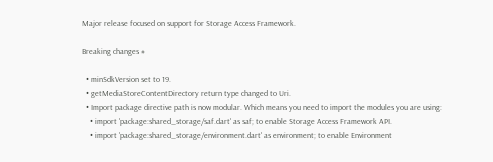Major release focused on support for Storage Access Framework.

Breaking changes #

  • minSdkVersion set to 19.
  • getMediaStoreContentDirectory return type changed to Uri.
  • Import package directive path is now modular. Which means you need to import the modules you are using:
    • import 'package:shared_storage/saf.dart' as saf; to enable Storage Access Framework API.
    • import 'package:shared_storage/environment.dart' as environment; to enable Environment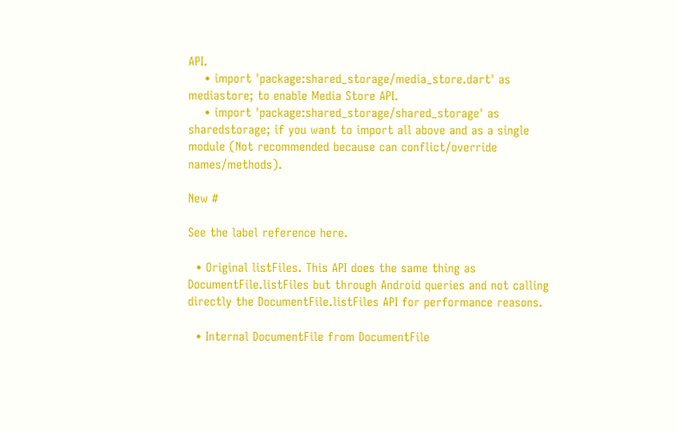API.
    • import 'package:shared_storage/media_store.dart' as mediastore; to enable Media Store API.
    • import 'package:shared_storage/shared_storage' as sharedstorage; if you want to import all above and as a single module (Not recommended because can conflict/override names/methods).

New #

See the label reference here.

  • Original listFiles. This API does the same thing as DocumentFile.listFiles but through Android queries and not calling directly the DocumentFile.listFiles API for performance reasons.

  • Internal DocumentFile from DocumentFile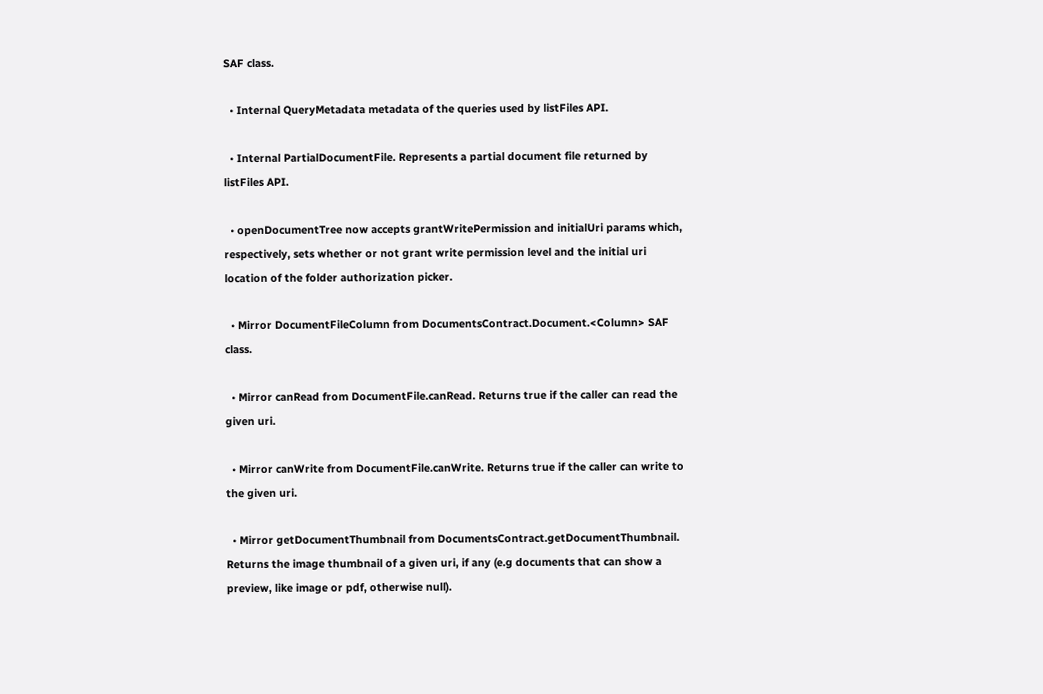SAF class.

  • Internal QueryMetadata metadata of the queries used by listFiles API.

  • Internal PartialDocumentFile. Represents a partial document file returned by listFiles API.

  • openDocumentTree now accepts grantWritePermission and initialUri params which, respectively, sets whether or not grant write permission level and the initial uri location of the folder authorization picker.

  • Mirror DocumentFileColumn from DocumentsContract.Document.<Column> SAF class.

  • Mirror canRead from DocumentFile.canRead. Returns true if the caller can read the given uri.

  • Mirror canWrite from DocumentFile.canWrite. Returns true if the caller can write to the given uri.

  • Mirror getDocumentThumbnail from DocumentsContract.getDocumentThumbnail. Returns the image thumbnail of a given uri, if any (e.g documents that can show a preview, like image or pdf, otherwise null).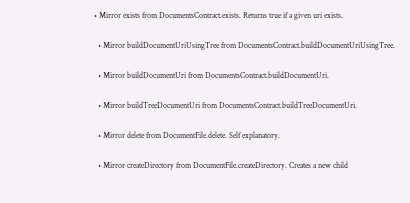• Mirror exists from DocumentsContract.exists. Returns true if a given uri exists.

  • Mirror buildDocumentUriUsingTree from DocumentsContract.buildDocumentUriUsingTree.

  • Mirror buildDocumentUri from DocumentsContract.buildDocumentUri.

  • Mirror buildTreeDocumentUri from DocumentsContract.buildTreeDocumentUri.

  • Mirror delete from DocumentFile.delete. Self explanatory.

  • Mirror createDirectory from DocumentFile.createDirectory. Creates a new child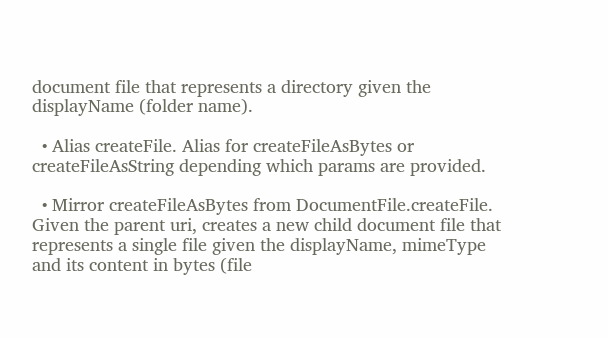document file that represents a directory given the displayName (folder name).

  • Alias createFile. Alias for createFileAsBytes or createFileAsString depending which params are provided.

  • Mirror createFileAsBytes from DocumentFile.createFile. Given the parent uri, creates a new child document file that represents a single file given the displayName, mimeType and its content in bytes (file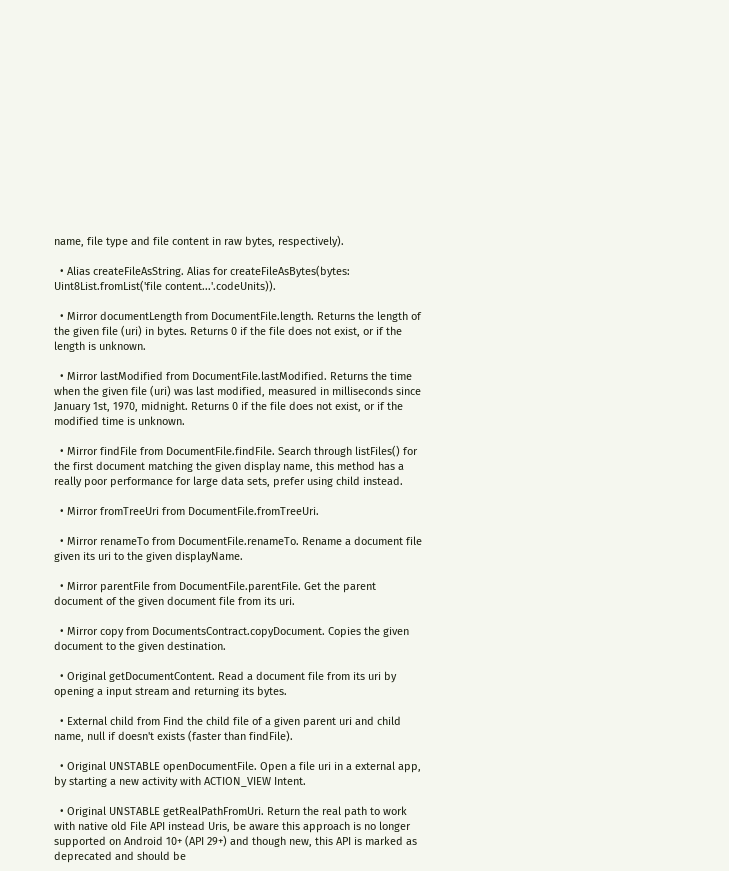name, file type and file content in raw bytes, respectively).

  • Alias createFileAsString. Alias for createFileAsBytes(bytes: Uint8List.fromList('file content...'.codeUnits)).

  • Mirror documentLength from DocumentFile.length. Returns the length of the given file (uri) in bytes. Returns 0 if the file does not exist, or if the length is unknown.

  • Mirror lastModified from DocumentFile.lastModified. Returns the time when the given file (uri) was last modified, measured in milliseconds since January 1st, 1970, midnight. Returns 0 if the file does not exist, or if the modified time is unknown.

  • Mirror findFile from DocumentFile.findFile. Search through listFiles() for the first document matching the given display name, this method has a really poor performance for large data sets, prefer using child instead.

  • Mirror fromTreeUri from DocumentFile.fromTreeUri.

  • Mirror renameTo from DocumentFile.renameTo. Rename a document file given its uri to the given displayName.

  • Mirror parentFile from DocumentFile.parentFile. Get the parent document of the given document file from its uri.

  • Mirror copy from DocumentsContract.copyDocument. Copies the given document to the given destination.

  • Original getDocumentContent. Read a document file from its uri by opening a input stream and returning its bytes.

  • External child from Find the child file of a given parent uri and child name, null if doesn't exists (faster than findFile).

  • Original UNSTABLE openDocumentFile. Open a file uri in a external app, by starting a new activity with ACTION_VIEW Intent.

  • Original UNSTABLE getRealPathFromUri. Return the real path to work with native old File API instead Uris, be aware this approach is no longer supported on Android 10+ (API 29+) and though new, this API is marked as deprecated and should be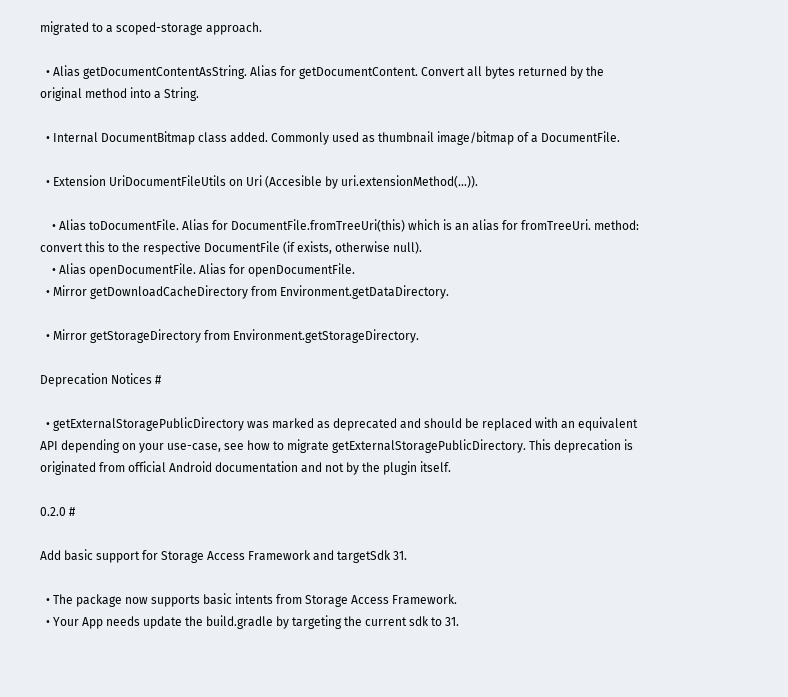migrated to a scoped-storage approach.

  • Alias getDocumentContentAsString. Alias for getDocumentContent. Convert all bytes returned by the original method into a String.

  • Internal DocumentBitmap class added. Commonly used as thumbnail image/bitmap of a DocumentFile.

  • Extension UriDocumentFileUtils on Uri (Accesible by uri.extensionMethod(...)).

    • Alias toDocumentFile. Alias for DocumentFile.fromTreeUri(this) which is an alias for fromTreeUri. method: convert this to the respective DocumentFile (if exists, otherwise null).
    • Alias openDocumentFile. Alias for openDocumentFile.
  • Mirror getDownloadCacheDirectory from Environment.getDataDirectory.

  • Mirror getStorageDirectory from Environment.getStorageDirectory.

Deprecation Notices #

  • getExternalStoragePublicDirectory was marked as deprecated and should be replaced with an equivalent API depending on your use-case, see how to migrate getExternalStoragePublicDirectory. This deprecation is originated from official Android documentation and not by the plugin itself.

0.2.0 #

Add basic support for Storage Access Framework and targetSdk 31.

  • The package now supports basic intents from Storage Access Framework.
  • Your App needs update the build.gradle by targeting the current sdk to 31.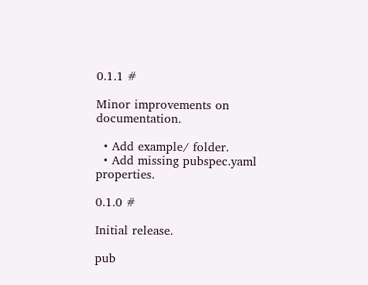0.1.1 #

Minor improvements on documentation.

  • Add example/ folder.
  • Add missing pubspec.yaml properties.

0.1.0 #

Initial release.

pub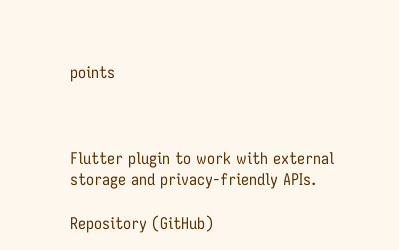points



Flutter plugin to work with external storage and privacy-friendly APIs.

Repository (GitHub)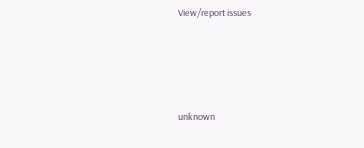View/report issues




unknown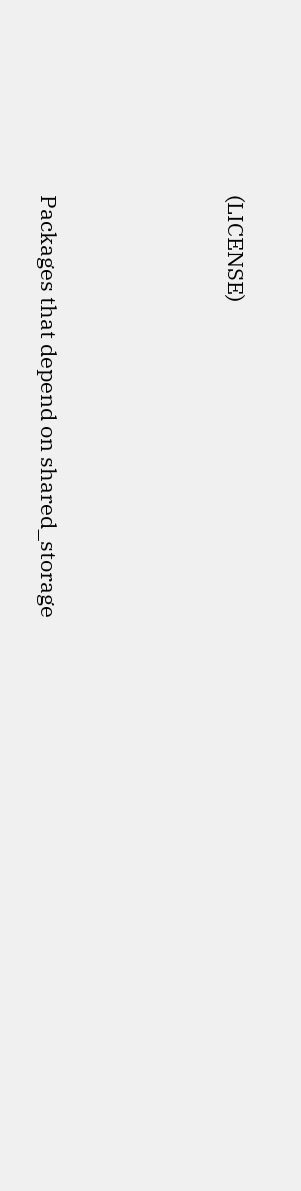(LICENSE)




Packages that depend on shared_storage